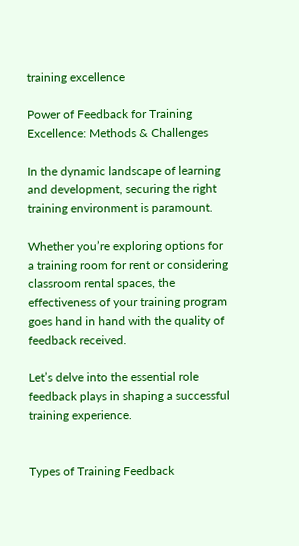training excellence

Power of Feedback for Training Excellence: Methods & Challenges

In the dynamic landscape of learning and development, securing the right training environment is paramount.

Whether you’re exploring options for a training room for rent or considering classroom rental spaces, the effectiveness of your training program goes hand in hand with the quality of feedback received.

Let’s delve into the essential role feedback plays in shaping a successful training experience.


Types of Training Feedback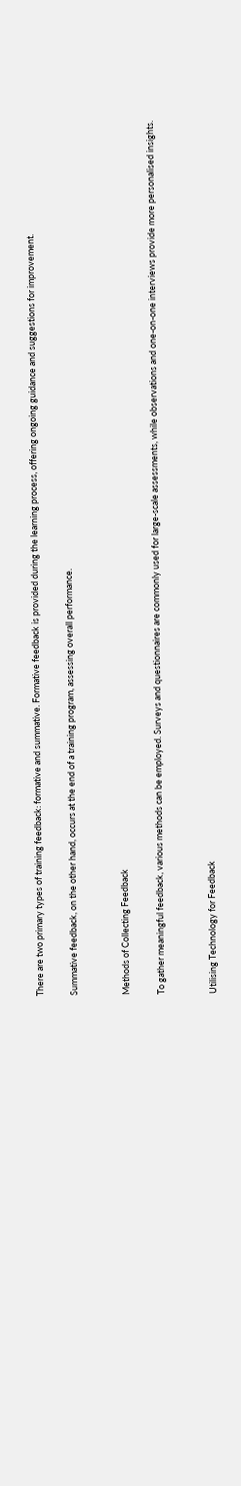There are two primary types of training feedback: formative and summative. Formative feedback is provided during the learning process, offering ongoing guidance and suggestions for improvement.

Summative feedback, on the other hand, occurs at the end of a training program, assessing overall performance.


Methods of Collecting Feedback

To gather meaningful feedback, various methods can be employed. Surveys and questionnaires are commonly used for large-scale assessments, while observations and one-on-one interviews provide more personalised insights.


Utilising Technology for Feedback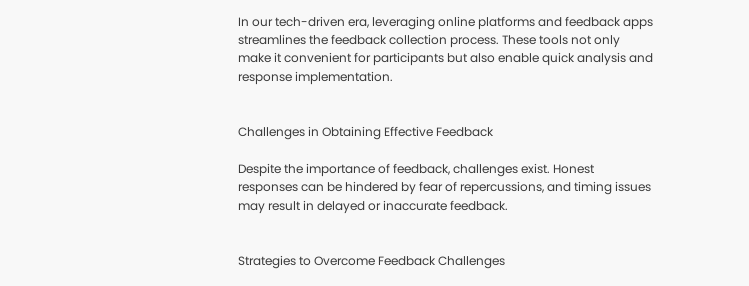In our tech-driven era, leveraging online platforms and feedback apps streamlines the feedback collection process. These tools not only make it convenient for participants but also enable quick analysis and response implementation.


Challenges in Obtaining Effective Feedback

Despite the importance of feedback, challenges exist. Honest responses can be hindered by fear of repercussions, and timing issues may result in delayed or inaccurate feedback.


Strategies to Overcome Feedback Challenges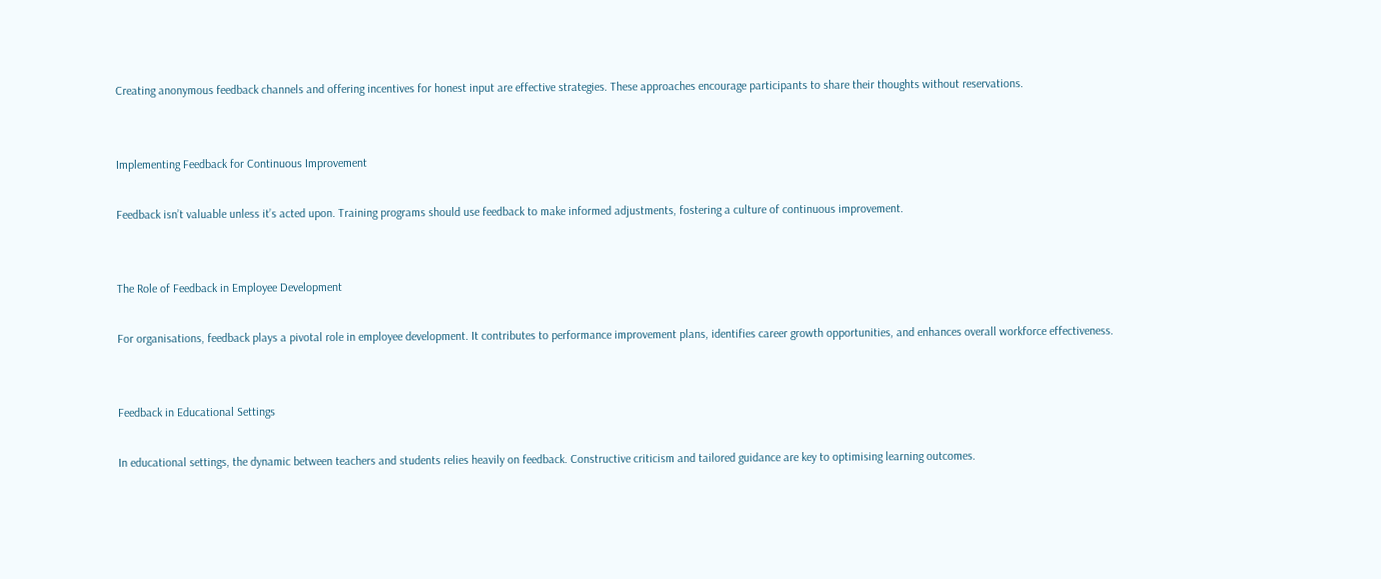Creating anonymous feedback channels and offering incentives for honest input are effective strategies. These approaches encourage participants to share their thoughts without reservations.


Implementing Feedback for Continuous Improvement

Feedback isn’t valuable unless it’s acted upon. Training programs should use feedback to make informed adjustments, fostering a culture of continuous improvement.


The Role of Feedback in Employee Development

For organisations, feedback plays a pivotal role in employee development. It contributes to performance improvement plans, identifies career growth opportunities, and enhances overall workforce effectiveness.


Feedback in Educational Settings

In educational settings, the dynamic between teachers and students relies heavily on feedback. Constructive criticism and tailored guidance are key to optimising learning outcomes.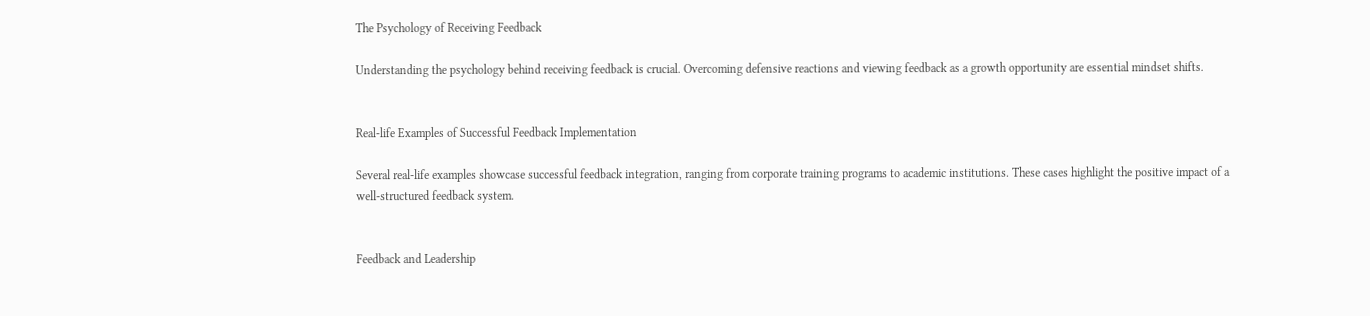The Psychology of Receiving Feedback

Understanding the psychology behind receiving feedback is crucial. Overcoming defensive reactions and viewing feedback as a growth opportunity are essential mindset shifts.


Real-life Examples of Successful Feedback Implementation

Several real-life examples showcase successful feedback integration, ranging from corporate training programs to academic institutions. These cases highlight the positive impact of a well-structured feedback system.


Feedback and Leadership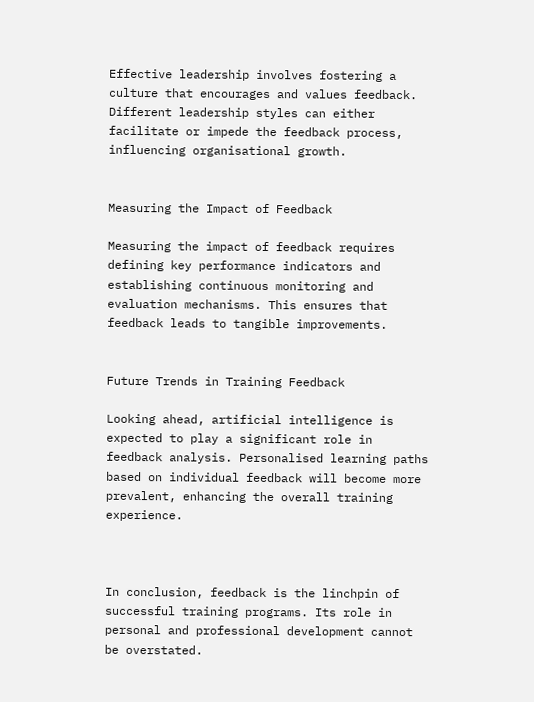Effective leadership involves fostering a culture that encourages and values feedback. Different leadership styles can either facilitate or impede the feedback process, influencing organisational growth.


Measuring the Impact of Feedback

Measuring the impact of feedback requires defining key performance indicators and establishing continuous monitoring and evaluation mechanisms. This ensures that feedback leads to tangible improvements.


Future Trends in Training Feedback

Looking ahead, artificial intelligence is expected to play a significant role in feedback analysis. Personalised learning paths based on individual feedback will become more prevalent, enhancing the overall training experience.



In conclusion, feedback is the linchpin of successful training programs. Its role in personal and professional development cannot be overstated.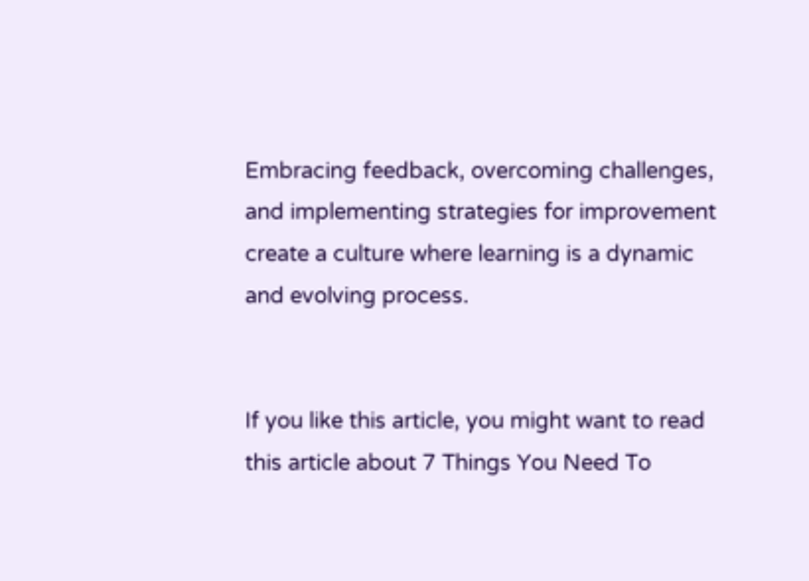Embracing feedback, overcoming challenges, and implementing strategies for improvement create a culture where learning is a dynamic and evolving process.


If you like this article, you might want to read this article about 7 Things You Need To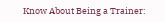Know About Being a Trainer: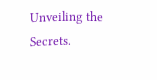Unveiling the Secrets.